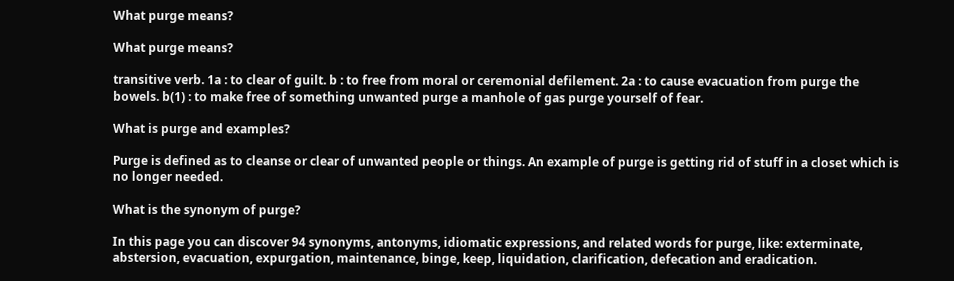What purge means?

What purge means?

transitive verb. 1a : to clear of guilt. b : to free from moral or ceremonial defilement. 2a : to cause evacuation from purge the bowels. b(1) : to make free of something unwanted purge a manhole of gas purge yourself of fear.

What is purge and examples?

Purge is defined as to cleanse or clear of unwanted people or things. An example of purge is getting rid of stuff in a closet which is no longer needed.

What is the synonym of purge?

In this page you can discover 94 synonyms, antonyms, idiomatic expressions, and related words for purge, like: exterminate, abstersion, evacuation, expurgation, maintenance, binge, keep, liquidation, clarification, defecation and eradication.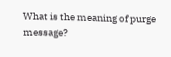What is the meaning of purge message?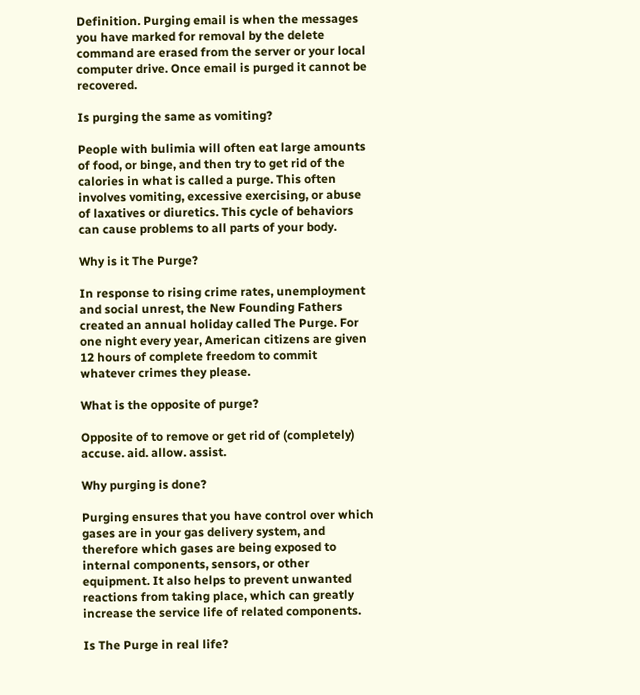Definition. Purging email is when the messages you have marked for removal by the delete command are erased from the server or your local computer drive. Once email is purged it cannot be recovered.

Is purging the same as vomiting?

People with bulimia will often eat large amounts of food, or binge, and then try to get rid of the calories in what is called a purge. This often involves vomiting, excessive exercising, or abuse of laxatives or diuretics. This cycle of behaviors can cause problems to all parts of your body.

Why is it The Purge?

In response to rising crime rates, unemployment and social unrest, the New Founding Fathers created an annual holiday called The Purge. For one night every year, American citizens are given 12 hours of complete freedom to commit whatever crimes they please.

What is the opposite of purge?

Opposite of to remove or get rid of (completely) accuse. aid. allow. assist.

Why purging is done?

Purging ensures that you have control over which gases are in your gas delivery system, and therefore which gases are being exposed to internal components, sensors, or other equipment. It also helps to prevent unwanted reactions from taking place, which can greatly increase the service life of related components.

Is The Purge in real life?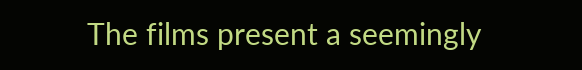The films present a seemingly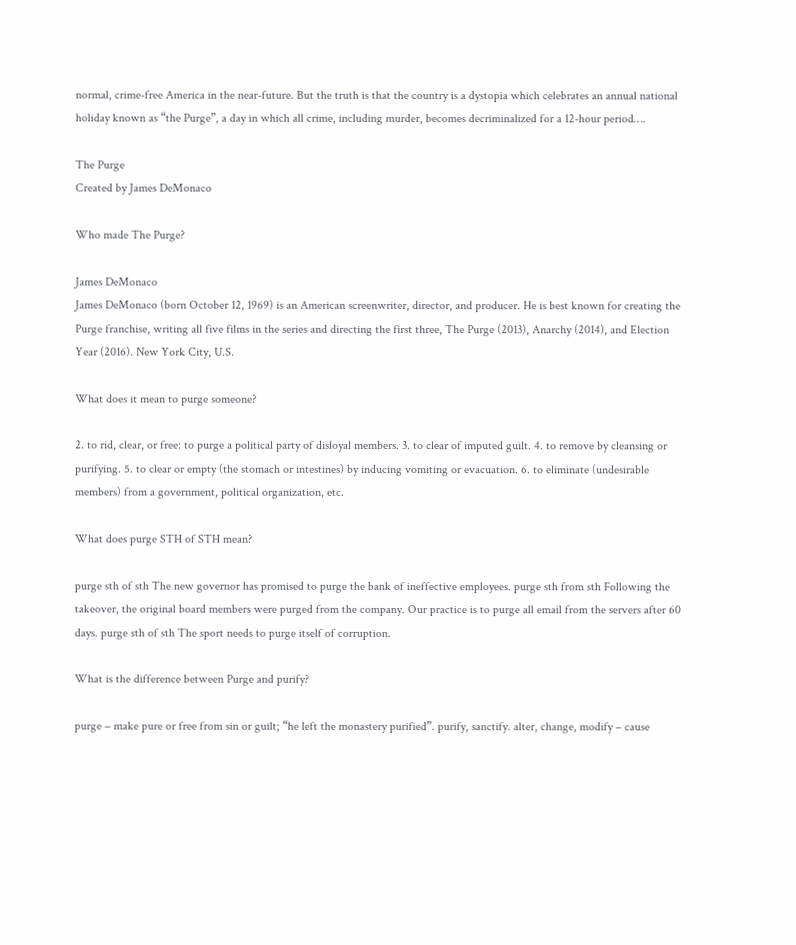normal, crime-free America in the near-future. But the truth is that the country is a dystopia which celebrates an annual national holiday known as “the Purge”, a day in which all crime, including murder, becomes decriminalized for a 12-hour period….

The Purge
Created by James DeMonaco

Who made The Purge?

James DeMonaco
James DeMonaco (born October 12, 1969) is an American screenwriter, director, and producer. He is best known for creating the Purge franchise, writing all five films in the series and directing the first three, The Purge (2013), Anarchy (2014), and Election Year (2016). New York City, U.S.

What does it mean to purge someone?

2. to rid, clear, or free: to purge a political party of disloyal members. 3. to clear of imputed guilt. 4. to remove by cleansing or purifying. 5. to clear or empty (the stomach or intestines) by inducing vomiting or evacuation. 6. to eliminate (undesirable members) from a government, political organization, etc.

What does purge STH of STH mean?

purge sth of sth The new governor has promised to purge the bank of ineffective employees. purge sth from sth Following the takeover, the original board members were purged from the company. Our practice is to purge all email from the servers after 60 days. purge sth of sth The sport needs to purge itself of corruption.

What is the difference between Purge and purify?

purge – make pure or free from sin or guilt; “he left the monastery purified”. purify, sanctify. alter, change, modify – cause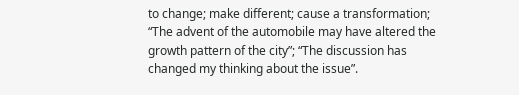to change; make different; cause a transformation; “The advent of the automobile may have altered the growth pattern of the city”; “The discussion has changed my thinking about the issue”.